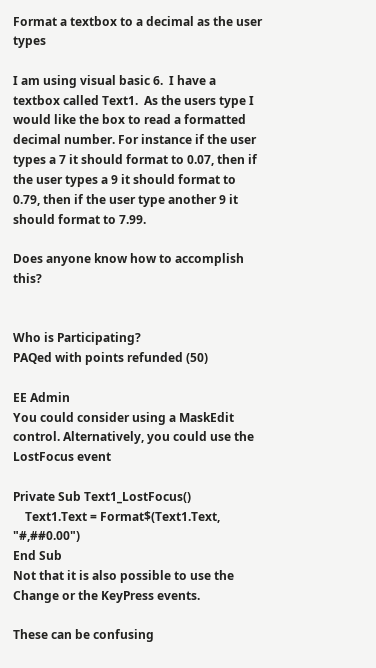Format a textbox to a decimal as the user types

I am using visual basic 6.  I have a textbox called Text1.  As the users type I would like the box to read a formatted decimal number. For instance if the user types a 7 it should format to 0.07, then if the user types a 9 it should format to 0.79, then if the user type another 9 it should format to 7.99.

Does anyone know how to accomplish this?


Who is Participating?
PAQed with points refunded (50)

EE Admin
You could consider using a MaskEdit control. Alternatively, you could use the LostFocus event

Private Sub Text1_LostFocus()
    Text1.Text = Format$(Text1.Text, "#,##0.00")
End Sub
Not that it is also possible to use the Change or the KeyPress events.

These can be confusing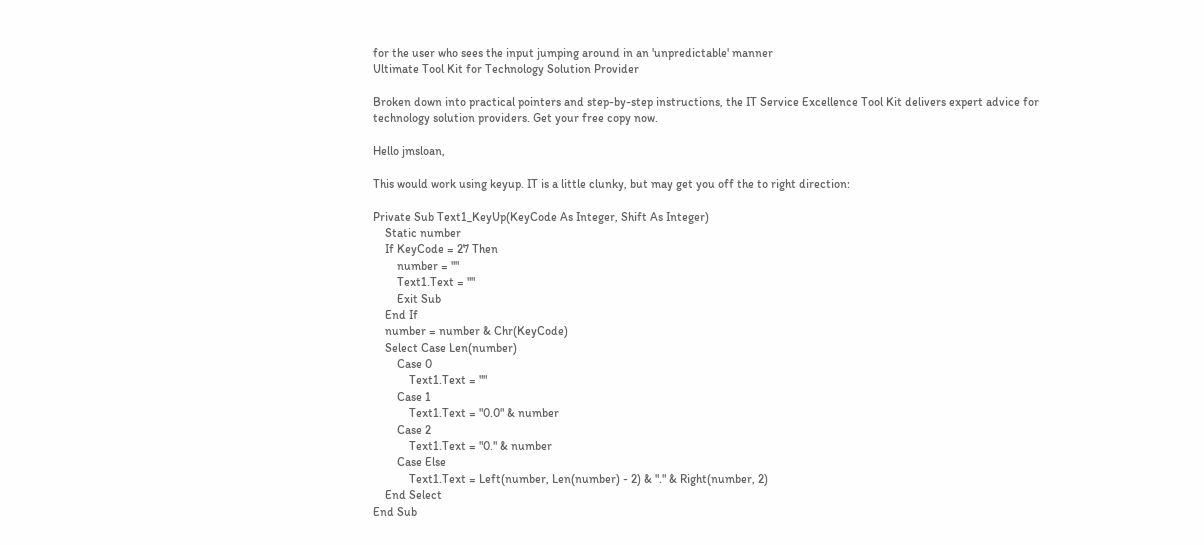for the user who sees the input jumping around in an 'unpredictable' manner
Ultimate Tool Kit for Technology Solution Provider

Broken down into practical pointers and step-by-step instructions, the IT Service Excellence Tool Kit delivers expert advice for technology solution providers. Get your free copy now.

Hello jmsloan,

This would work using keyup. IT is a little clunky, but may get you off the to right direction:

Private Sub Text1_KeyUp(KeyCode As Integer, Shift As Integer)
    Static number
    If KeyCode = 27 Then
        number = ""
        Text1.Text = ""
        Exit Sub
    End If
    number = number & Chr(KeyCode)
    Select Case Len(number)
        Case 0
            Text1.Text = ""
        Case 1
            Text1.Text = "0.0" & number
        Case 2
            Text1.Text = "0." & number
        Case Else
            Text1.Text = Left(number, Len(number) - 2) & "." & Right(number, 2)
    End Select
End Sub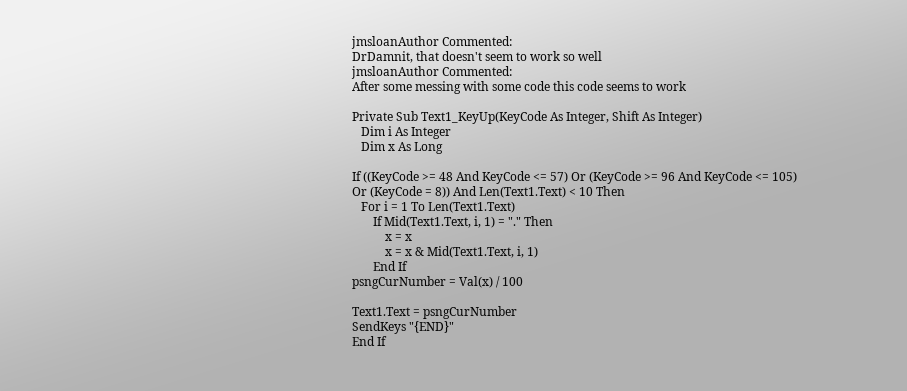jmsloanAuthor Commented:
DrDamnit, that doesn't seem to work so well
jmsloanAuthor Commented:
After some messing with some code this code seems to work

Private Sub Text1_KeyUp(KeyCode As Integer, Shift As Integer)
   Dim i As Integer
   Dim x As Long

If ((KeyCode >= 48 And KeyCode <= 57) Or (KeyCode >= 96 And KeyCode <= 105) Or (KeyCode = 8)) And Len(Text1.Text) < 10 Then
   For i = 1 To Len(Text1.Text)
       If Mid(Text1.Text, i, 1) = "." Then
           x = x
           x = x & Mid(Text1.Text, i, 1)
       End If
psngCurNumber = Val(x) / 100

Text1.Text = psngCurNumber
SendKeys "{END}"
End If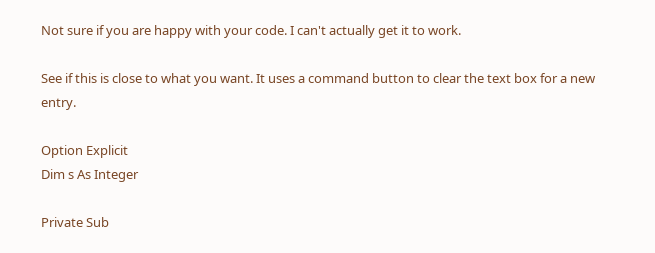Not sure if you are happy with your code. I can't actually get it to work.

See if this is close to what you want. It uses a command button to clear the text box for a new entry.

Option Explicit
Dim s As Integer

Private Sub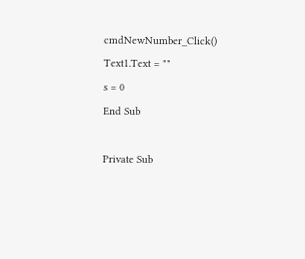cmdNewNumber_Click()
Text1.Text = ""
s = 0
End Sub

Private Sub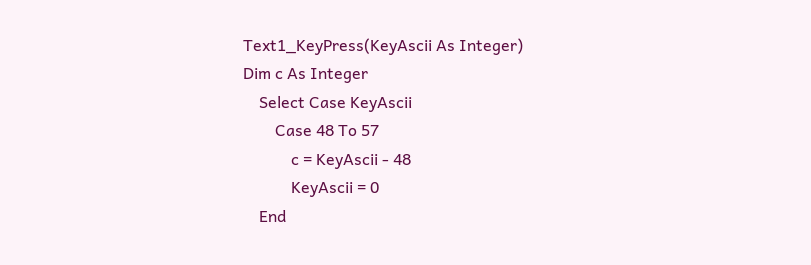Text1_KeyPress(KeyAscii As Integer)
Dim c As Integer
    Select Case KeyAscii
        Case 48 To 57
            c = KeyAscii - 48
            KeyAscii = 0
    End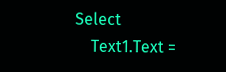Select
    Text1.Text =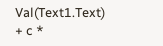Val(Text1.Text) + c *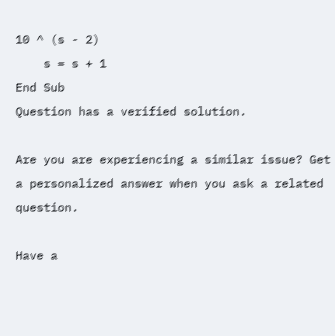10 ^ (s - 2)
    s = s + 1
End Sub
Question has a verified solution.

Are you are experiencing a similar issue? Get a personalized answer when you ask a related question.

Have a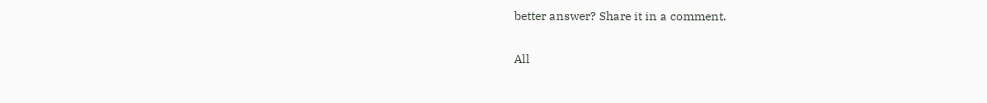better answer? Share it in a comment.

All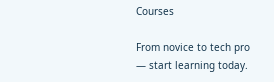Courses

From novice to tech pro — start learning today.